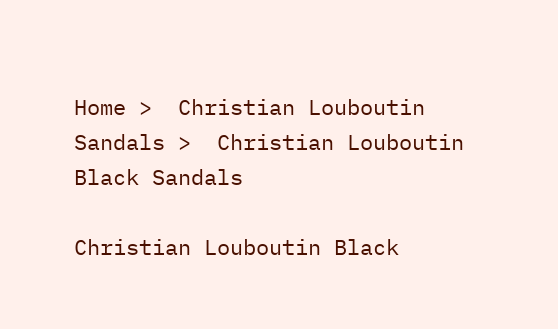Home >  Christian Louboutin Sandals >  Christian Louboutin Black Sandals

Christian Louboutin Black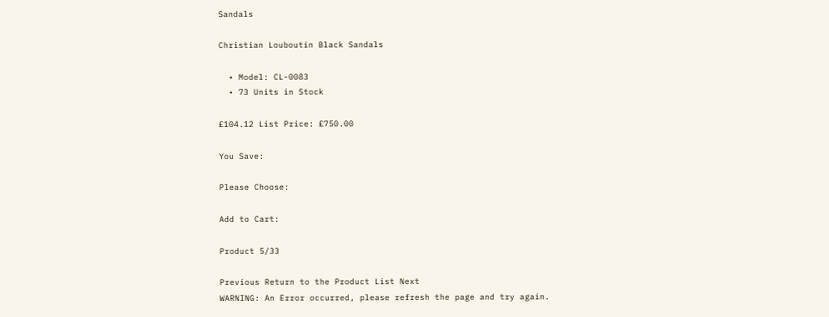Sandals

Christian Louboutin Black Sandals

  • Model: CL-0083
  • 73 Units in Stock

£104.12 List Price: £750.00

You Save:

Please Choose:

Add to Cart:

Product 5/33

Previous Return to the Product List Next
WARNING: An Error occurred, please refresh the page and try again.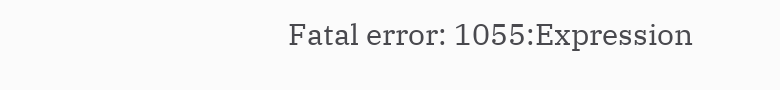Fatal error: 1055:Expression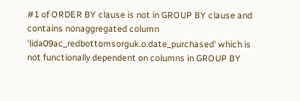#1 of ORDER BY clause is not in GROUP BY clause and contains nonaggregated column 'lida09ac_redbottomsorguk.o.date_purchased' which is not functionally dependent on columns in GROUP BY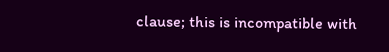clause; this is incompatible with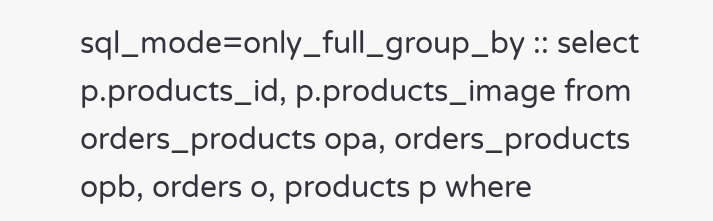sql_mode=only_full_group_by :: select p.products_id, p.products_image from orders_products opa, orders_products opb, orders o, products p where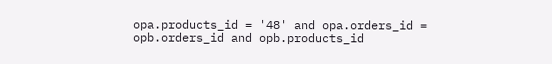opa.products_id = '48' and opa.orders_id = opb.orders_id and opb.products_id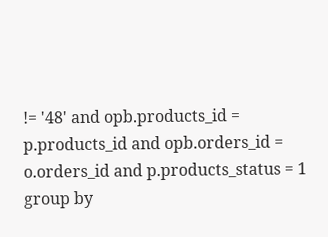!= '48' and opb.products_id = p.products_id and opb.orders_id = o.orders_id and p.products_status = 1 group by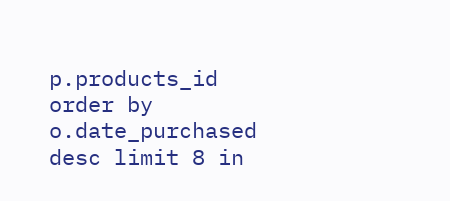p.products_id order by o.date_purchased desc limit 8 in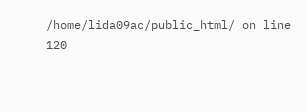/home/lida09ac/public_html/ on line 120